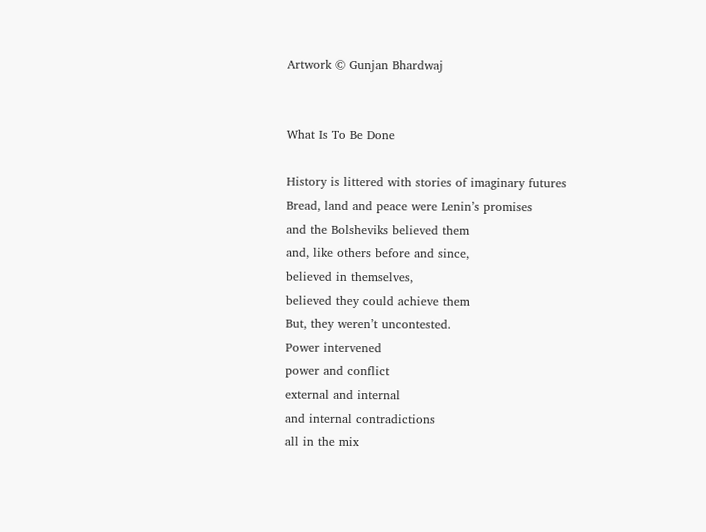Artwork © Gunjan Bhardwaj


What Is To Be Done

History is littered with stories of imaginary futures
Bread, land and peace were Lenin’s promises
and the Bolsheviks believed them
and, like others before and since,
believed in themselves,
believed they could achieve them
But, they weren’t uncontested.
Power intervened
power and conflict
external and internal
and internal contradictions
all in the mix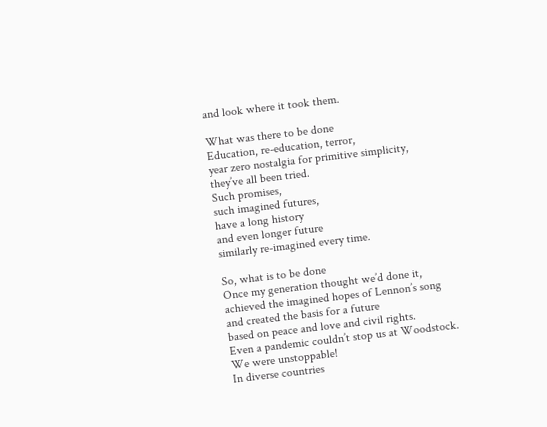and look where it took them.

What was there to be done
Education, re-education, terror,
year zero nostalgia for primitive simplicity,
they’ve all been tried.
Such promises,
such imagined futures,
have a long history
and even longer future
similarly re-imagined every time.

So, what is to be done
Once my generation thought we’d done it,
achieved the imagined hopes of Lennon’s song
and created the basis for a future
based on peace and love and civil rights.
Even a pandemic couldn’t stop us at Woodstock.
We were unstoppable!
In diverse countries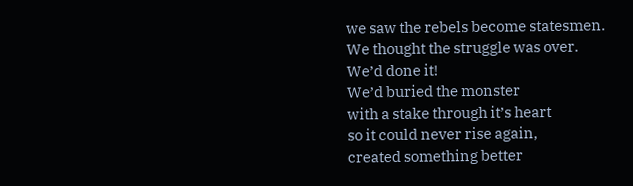we saw the rebels become statesmen.
We thought the struggle was over.
We’d done it!
We’d buried the monster
with a stake through it’s heart
so it could never rise again,
created something better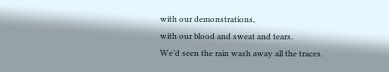with our demonstrations,
with our blood and sweat and tears.
We’d seen the rain wash away all the traces.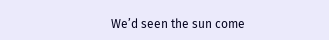We’d seen the sun come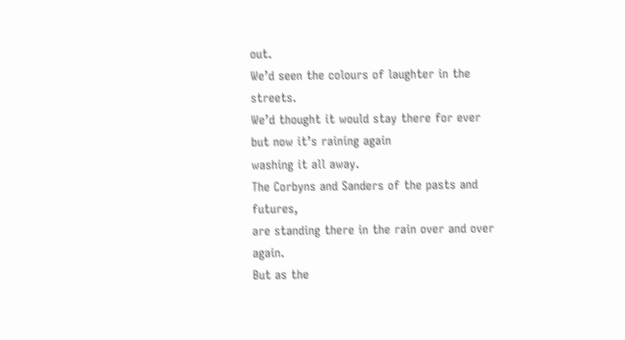out.
We’d seen the colours of laughter in the streets.
We’d thought it would stay there for ever
but now it’s raining again
washing it all away.
The Corbyns and Sanders of the pasts and futures,
are standing there in the rain over and over again.
But as the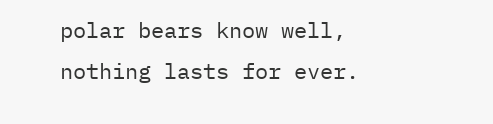polar bears know well,
nothing lasts for ever.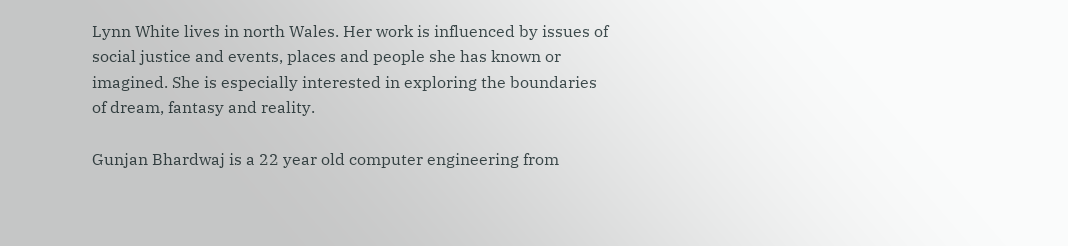Lynn White lives in north Wales. Her work is influenced by issues of social justice and events, places and people she has known or imagined. She is especially interested in exploring the boundaries of dream, fantasy and reality.

Gunjan Bhardwaj is a 22 year old computer engineering from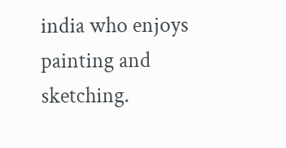india who enjoys painting and sketching.